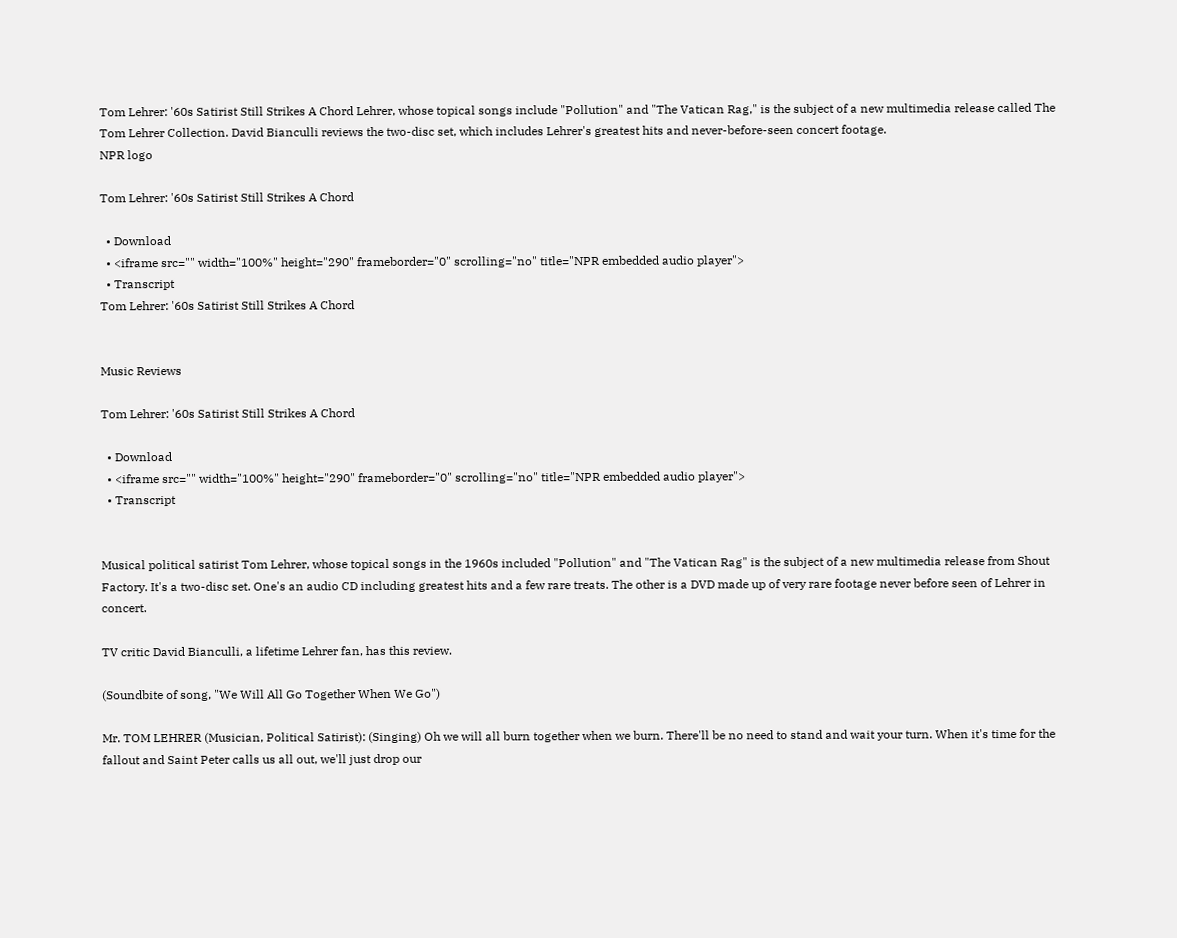Tom Lehrer: '60s Satirist Still Strikes A Chord Lehrer, whose topical songs include "Pollution" and "The Vatican Rag," is the subject of a new multimedia release called The Tom Lehrer Collection. David Bianculli reviews the two-disc set, which includes Lehrer's greatest hits and never-before-seen concert footage.
NPR logo

Tom Lehrer: '60s Satirist Still Strikes A Chord

  • Download
  • <iframe src="" width="100%" height="290" frameborder="0" scrolling="no" title="NPR embedded audio player">
  • Transcript
Tom Lehrer: '60s Satirist Still Strikes A Chord


Music Reviews

Tom Lehrer: '60s Satirist Still Strikes A Chord

  • Download
  • <iframe src="" width="100%" height="290" frameborder="0" scrolling="no" title="NPR embedded audio player">
  • Transcript


Musical political satirist Tom Lehrer, whose topical songs in the 1960s included "Pollution" and "The Vatican Rag" is the subject of a new multimedia release from Shout Factory. It's a two-disc set. One's an audio CD including greatest hits and a few rare treats. The other is a DVD made up of very rare footage never before seen of Lehrer in concert.

TV critic David Bianculli, a lifetime Lehrer fan, has this review.

(Soundbite of song, "We Will All Go Together When We Go")

Mr. TOM LEHRER (Musician, Political Satirist): (Singing) Oh we will all burn together when we burn. There'll be no need to stand and wait your turn. When it's time for the fallout and Saint Peter calls us all out, we'll just drop our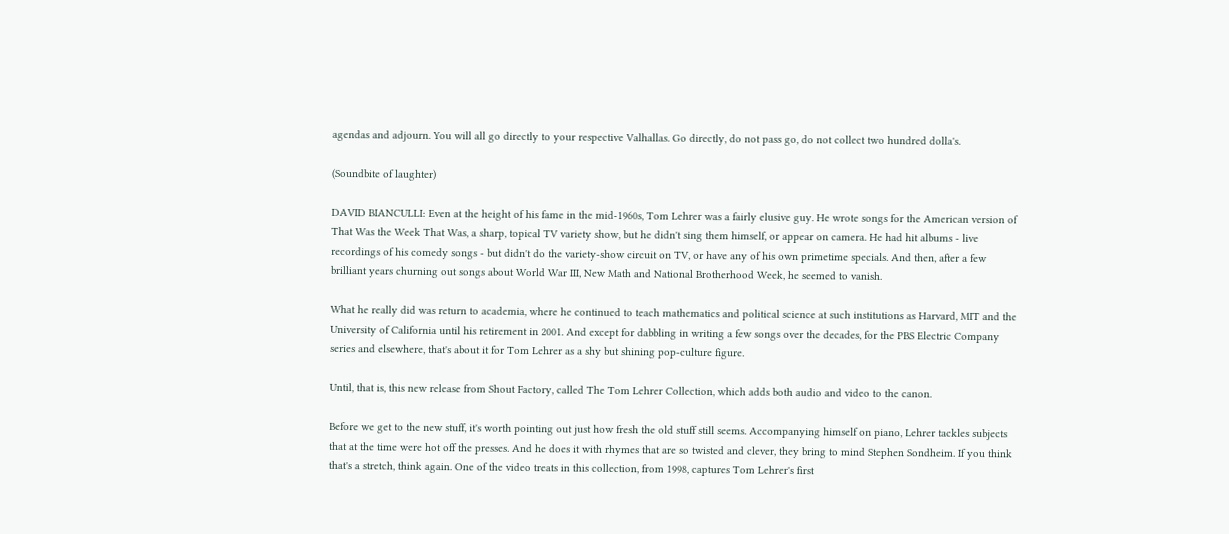agendas and adjourn. You will all go directly to your respective Valhallas. Go directly, do not pass go, do not collect two hundred dolla's.

(Soundbite of laughter)

DAVID BIANCULLI: Even at the height of his fame in the mid-1960s, Tom Lehrer was a fairly elusive guy. He wrote songs for the American version of That Was the Week That Was, a sharp, topical TV variety show, but he didn't sing them himself, or appear on camera. He had hit albums - live recordings of his comedy songs - but didn't do the variety-show circuit on TV, or have any of his own primetime specials. And then, after a few brilliant years churning out songs about World War III, New Math and National Brotherhood Week, he seemed to vanish.

What he really did was return to academia, where he continued to teach mathematics and political science at such institutions as Harvard, MIT and the University of California until his retirement in 2001. And except for dabbling in writing a few songs over the decades, for the PBS Electric Company series and elsewhere, that's about it for Tom Lehrer as a shy but shining pop-culture figure.

Until, that is, this new release from Shout Factory, called The Tom Lehrer Collection, which adds both audio and video to the canon.

Before we get to the new stuff, it's worth pointing out just how fresh the old stuff still seems. Accompanying himself on piano, Lehrer tackles subjects that at the time were hot off the presses. And he does it with rhymes that are so twisted and clever, they bring to mind Stephen Sondheim. If you think that's a stretch, think again. One of the video treats in this collection, from 1998, captures Tom Lehrer's first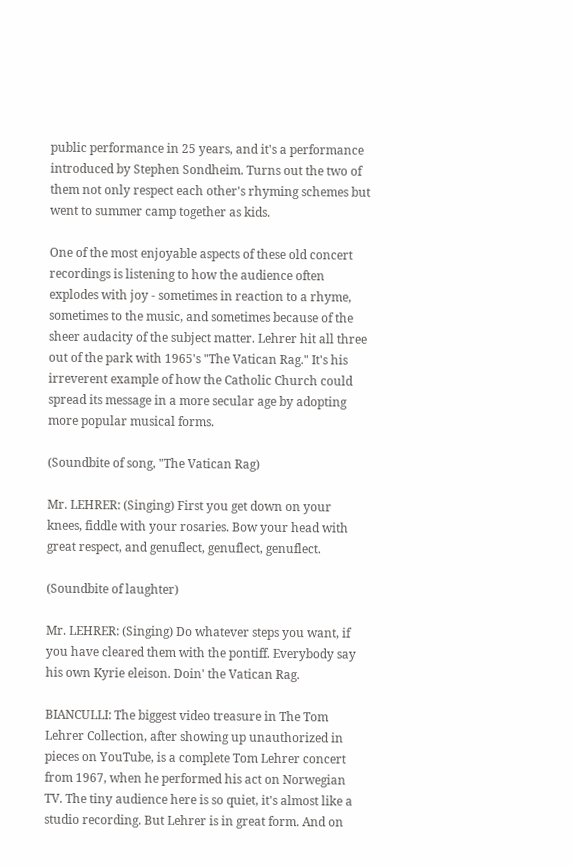public performance in 25 years, and it's a performance introduced by Stephen Sondheim. Turns out the two of them not only respect each other's rhyming schemes but went to summer camp together as kids.

One of the most enjoyable aspects of these old concert recordings is listening to how the audience often explodes with joy - sometimes in reaction to a rhyme, sometimes to the music, and sometimes because of the sheer audacity of the subject matter. Lehrer hit all three out of the park with 1965's "The Vatican Rag." It's his irreverent example of how the Catholic Church could spread its message in a more secular age by adopting more popular musical forms.

(Soundbite of song, "The Vatican Rag)

Mr. LEHRER: (Singing) First you get down on your knees, fiddle with your rosaries. Bow your head with great respect, and genuflect, genuflect, genuflect.

(Soundbite of laughter)

Mr. LEHRER: (Singing) Do whatever steps you want, if you have cleared them with the pontiff. Everybody say his own Kyrie eleison. Doin' the Vatican Rag.

BIANCULLI: The biggest video treasure in The Tom Lehrer Collection, after showing up unauthorized in pieces on YouTube, is a complete Tom Lehrer concert from 1967, when he performed his act on Norwegian TV. The tiny audience here is so quiet, it's almost like a studio recording. But Lehrer is in great form. And on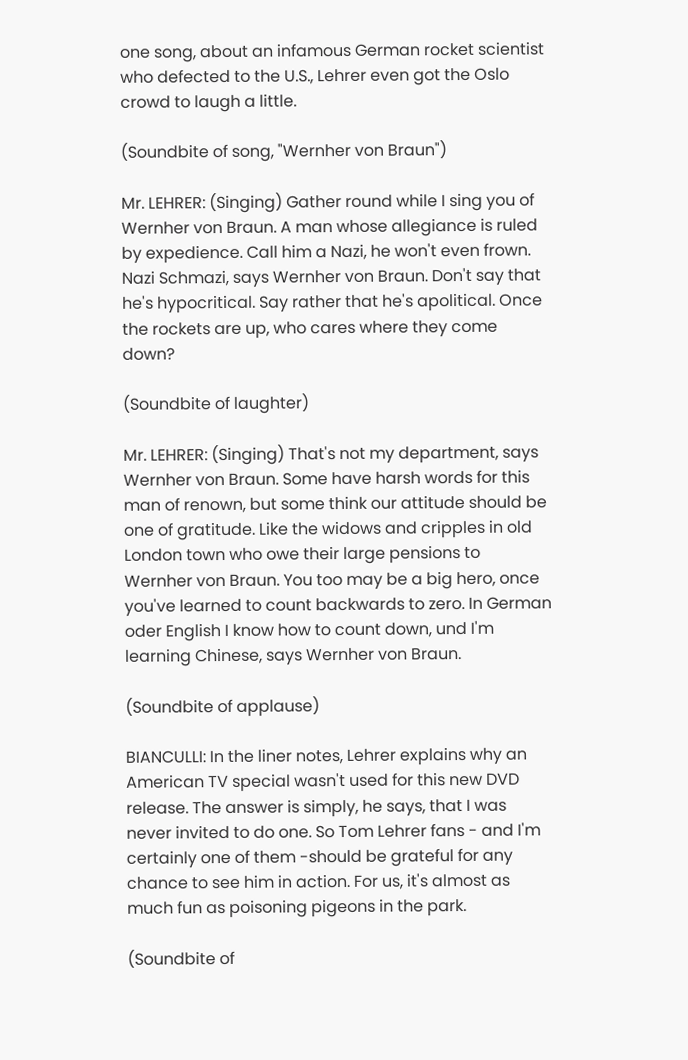one song, about an infamous German rocket scientist who defected to the U.S., Lehrer even got the Oslo crowd to laugh a little.

(Soundbite of song, "Wernher von Braun")

Mr. LEHRER: (Singing) Gather round while I sing you of Wernher von Braun. A man whose allegiance is ruled by expedience. Call him a Nazi, he won't even frown. Nazi Schmazi, says Wernher von Braun. Don't say that he's hypocritical. Say rather that he's apolitical. Once the rockets are up, who cares where they come down?

(Soundbite of laughter)

Mr. LEHRER: (Singing) That's not my department, says Wernher von Braun. Some have harsh words for this man of renown, but some think our attitude should be one of gratitude. Like the widows and cripples in old London town who owe their large pensions to Wernher von Braun. You too may be a big hero, once you've learned to count backwards to zero. In German oder English I know how to count down, und I'm learning Chinese, says Wernher von Braun.

(Soundbite of applause)

BIANCULLI: In the liner notes, Lehrer explains why an American TV special wasn't used for this new DVD release. The answer is simply, he says, that I was never invited to do one. So Tom Lehrer fans - and I'm certainly one of them -should be grateful for any chance to see him in action. For us, it's almost as much fun as poisoning pigeons in the park.

(Soundbite of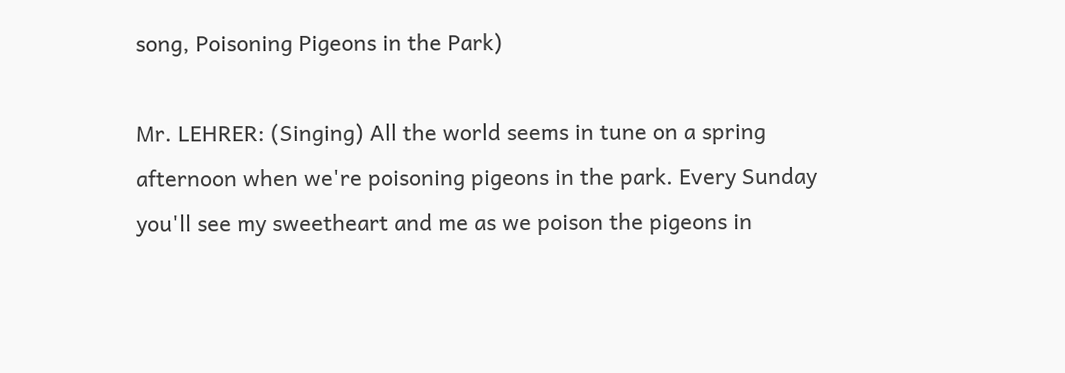song, Poisoning Pigeons in the Park)

Mr. LEHRER: (Singing) All the world seems in tune on a spring afternoon when we're poisoning pigeons in the park. Every Sunday you'll see my sweetheart and me as we poison the pigeons in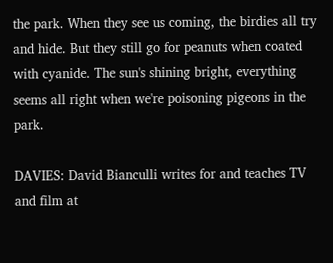the park. When they see us coming, the birdies all try and hide. But they still go for peanuts when coated with cyanide. The sun's shining bright, everything seems all right when we're poisoning pigeons in the park.

DAVIES: David Bianculli writes for and teaches TV and film at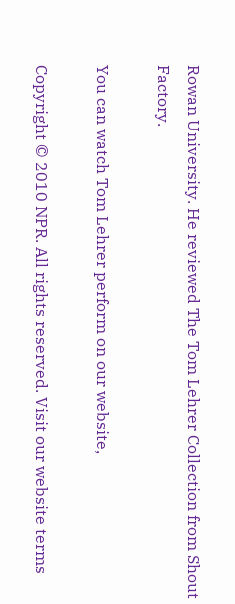Rowan University. He reviewed The Tom Lehrer Collection from Shout Factory.

You can watch Tom Lehrer perform on our website,

Copyright © 2010 NPR. All rights reserved. Visit our website terms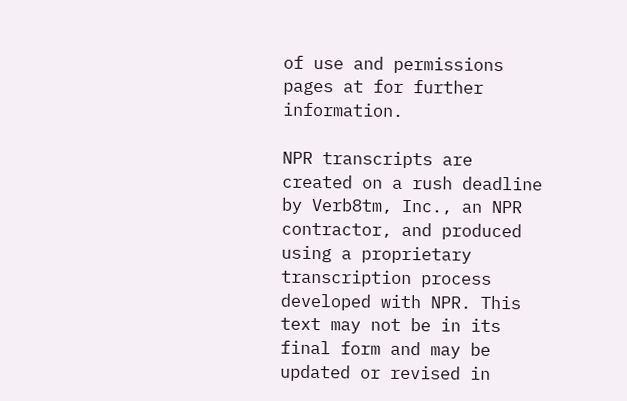of use and permissions pages at for further information.

NPR transcripts are created on a rush deadline by Verb8tm, Inc., an NPR contractor, and produced using a proprietary transcription process developed with NPR. This text may not be in its final form and may be updated or revised in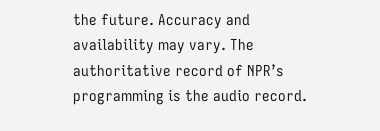the future. Accuracy and availability may vary. The authoritative record of NPR’s programming is the audio record.